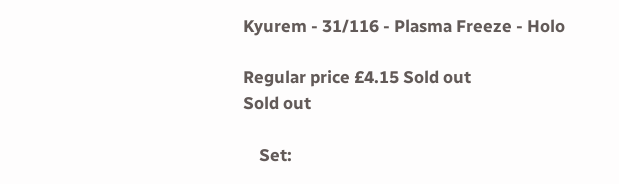Kyurem - 31/116 - Plasma Freeze - Holo

Regular price £4.15 Sold out
Sold out

    Set: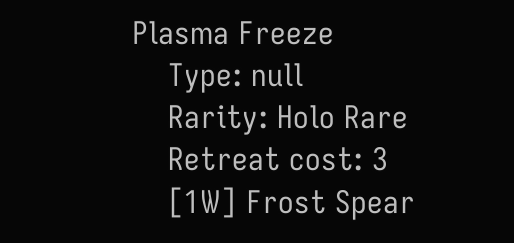Plasma Freeze
    Type: null
    Rarity: Holo Rare
    Retreat cost: 3
    [1W] Frost Spear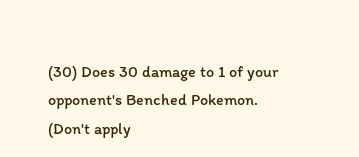(30) Does 30 damage to 1 of your opponent's Benched Pokemon. (Don't apply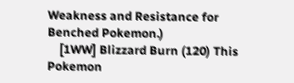Weakness and Resistance for Benched Pokemon.)
    [1WW] Blizzard Burn (120) This Pokemon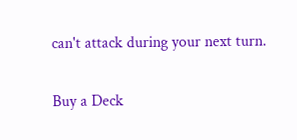can't attack during your next turn.

Buy a Deck